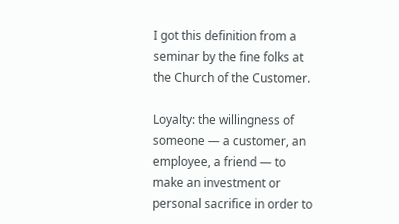I got this definition from a seminar by the fine folks at the Church of the Customer.

Loyalty: the willingness of someone — a customer, an employee, a friend — to make an investment or personal sacrifice in order to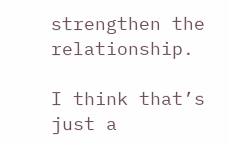strengthen the relationship.

I think that’s just a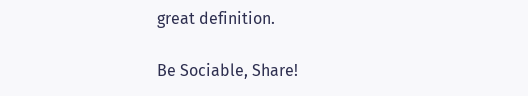great definition.

Be Sociable, Share!